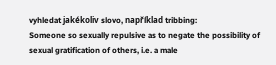vyhledat jakékoliv slovo, například tribbing:
Someone so sexually repulsive as to negate the possibility of sexual gratification of others, i.e. a male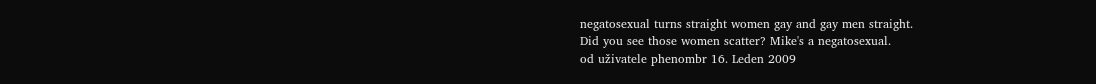negatosexual turns straight women gay and gay men straight.
Did you see those women scatter? Mike's a negatosexual.
od uživatele phenombr 16. Leden 2009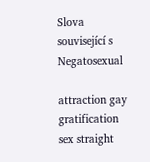Slova související s Negatosexual

attraction gay gratification sex straight